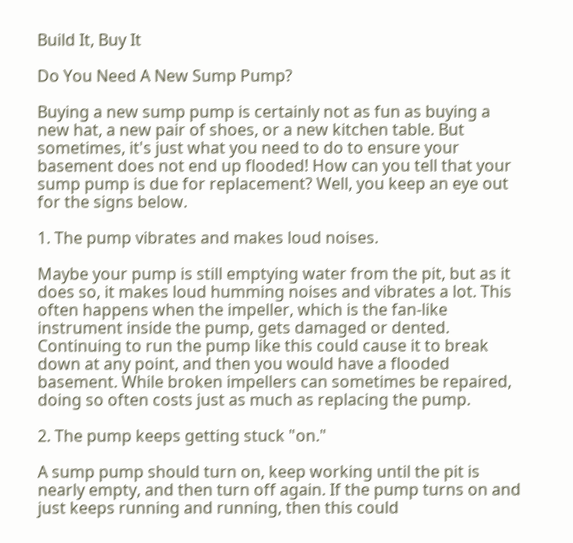Build It, Buy It

Do You Need A New Sump Pump?

Buying a new sump pump is certainly not as fun as buying a new hat, a new pair of shoes, or a new kitchen table. But sometimes, it's just what you need to do to ensure your basement does not end up flooded! How can you tell that your sump pump is due for replacement? Well, you keep an eye out for the signs below.

1. The pump vibrates and makes loud noises.

Maybe your pump is still emptying water from the pit, but as it does so, it makes loud humming noises and vibrates a lot. This often happens when the impeller, which is the fan-like instrument inside the pump, gets damaged or dented. Continuing to run the pump like this could cause it to break down at any point, and then you would have a flooded basement. While broken impellers can sometimes be repaired, doing so often costs just as much as replacing the pump.

2. The pump keeps getting stuck "on."

A sump pump should turn on, keep working until the pit is nearly empty, and then turn off again. If the pump turns on and just keeps running and running, then this could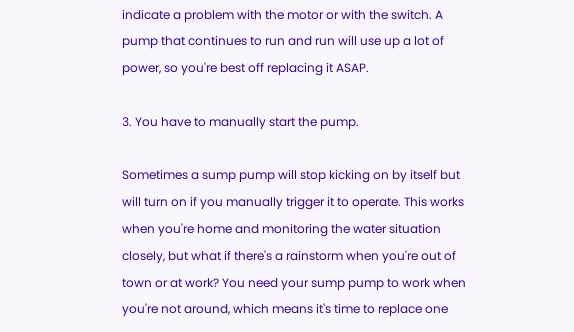indicate a problem with the motor or with the switch. A pump that continues to run and run will use up a lot of power, so you're best off replacing it ASAP.

3. You have to manually start the pump.

Sometimes a sump pump will stop kicking on by itself but will turn on if you manually trigger it to operate. This works when you're home and monitoring the water situation closely, but what if there's a rainstorm when you're out of town or at work? You need your sump pump to work when you're not around, which means it's time to replace one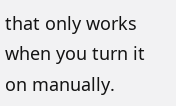that only works when you turn it on manually.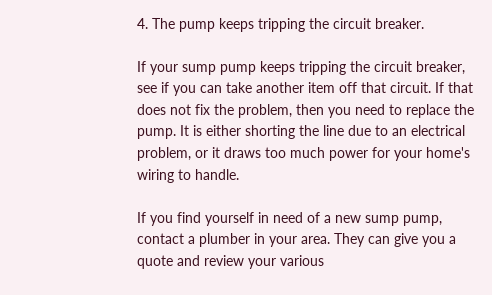4. The pump keeps tripping the circuit breaker.

If your sump pump keeps tripping the circuit breaker, see if you can take another item off that circuit. If that does not fix the problem, then you need to replace the pump. It is either shorting the line due to an electrical problem, or it draws too much power for your home's wiring to handle.

If you find yourself in need of a new sump pump, contact a plumber in your area. They can give you a quote and review your various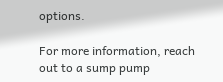options.

For more information, reach out to a sump pump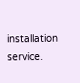installation service.